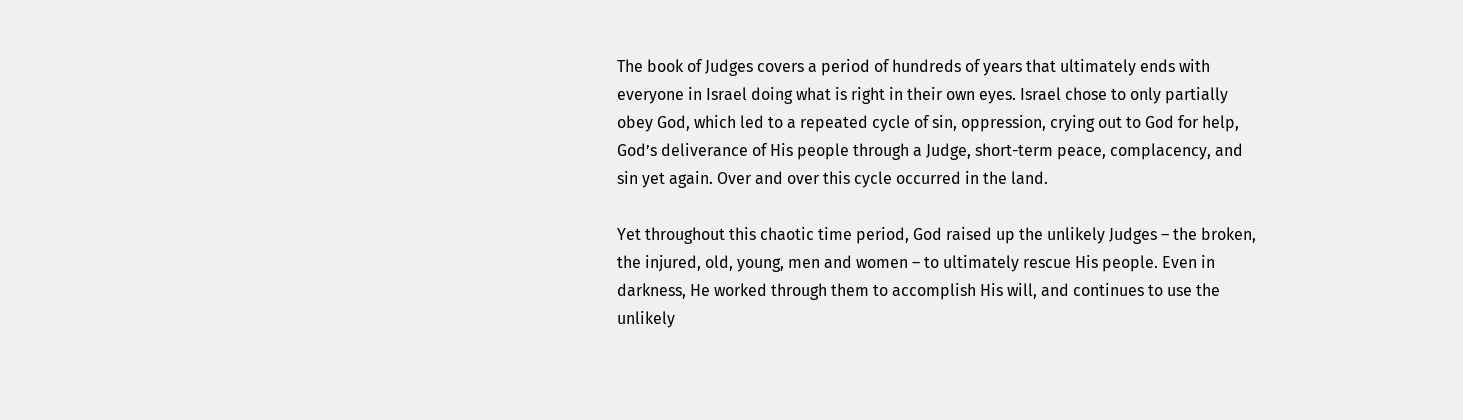The book of Judges covers a period of hundreds of years that ultimately ends with everyone in Israel doing what is right in their own eyes. Israel chose to only partially obey God, which led to a repeated cycle of sin, oppression, crying out to God for help, God’s deliverance of His people through a Judge, short-term peace, complacency, and sin yet again. Over and over this cycle occurred in the land.

Yet throughout this chaotic time period, God raised up the unlikely Judges – the broken, the injured, old, young, men and women – to ultimately rescue His people. Even in darkness, He worked through them to accomplish His will, and continues to use the unlikely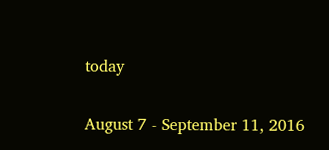today

August 7 - September 11, 2016